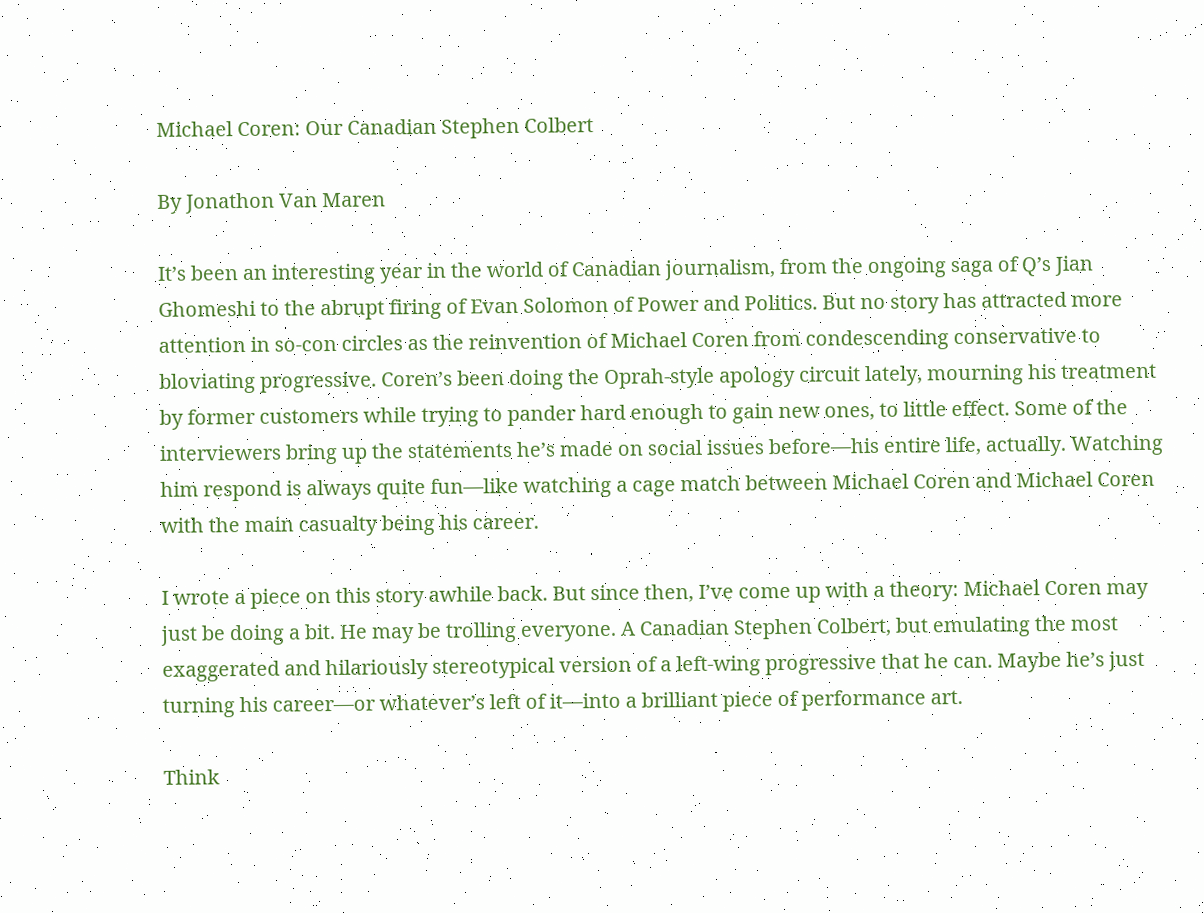Michael Coren: Our Canadian Stephen Colbert

By Jonathon Van Maren

It’s been an interesting year in the world of Canadian journalism, from the ongoing saga of Q’s Jian Ghomeshi to the abrupt firing of Evan Solomon of Power and Politics. But no story has attracted more attention in so-con circles as the reinvention of Michael Coren from condescending conservative to bloviating progressive. Coren’s been doing the Oprah-style apology circuit lately, mourning his treatment by former customers while trying to pander hard enough to gain new ones, to little effect. Some of the interviewers bring up the statements he’s made on social issues before—his entire life, actually. Watching him respond is always quite fun—like watching a cage match between Michael Coren and Michael Coren with the main casualty being his career.

I wrote a piece on this story awhile back. But since then, I’ve come up with a theory: Michael Coren may just be doing a bit. He may be trolling everyone. A Canadian Stephen Colbert, but emulating the most exaggerated and hilariously stereotypical version of a left-wing progressive that he can. Maybe he’s just turning his career—or whatever’s left of it—into a brilliant piece of performance art.

Think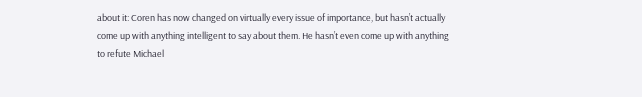about it: Coren has now changed on virtually every issue of importance, but hasn’t actually come up with anything intelligent to say about them. He hasn’t even come up with anything to refute Michael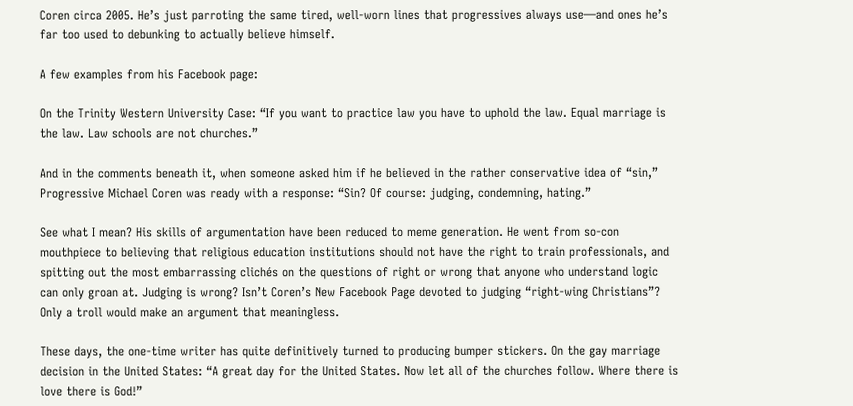Coren circa 2005. He’s just parroting the same tired, well-worn lines that progressives always use—and ones he’s far too used to debunking to actually believe himself.

A few examples from his Facebook page:

On the Trinity Western University Case: “If you want to practice law you have to uphold the law. Equal marriage is the law. Law schools are not churches.”

And in the comments beneath it, when someone asked him if he believed in the rather conservative idea of “sin,” Progressive Michael Coren was ready with a response: “Sin? Of course: judging, condemning, hating.”

See what I mean? His skills of argumentation have been reduced to meme generation. He went from so-con mouthpiece to believing that religious education institutions should not have the right to train professionals, and spitting out the most embarrassing clichés on the questions of right or wrong that anyone who understand logic can only groan at. Judging is wrong? Isn’t Coren’s New Facebook Page devoted to judging “right-wing Christians”? Only a troll would make an argument that meaningless.

These days, the one-time writer has quite definitively turned to producing bumper stickers. On the gay marriage decision in the United States: “A great day for the United States. Now let all of the churches follow. Where there is love there is God!”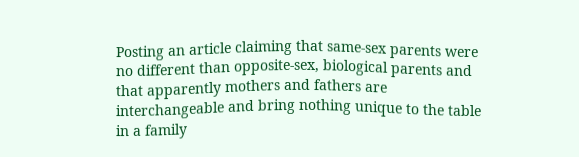Posting an article claiming that same-sex parents were no different than opposite-sex, biological parents and that apparently mothers and fathers are interchangeable and bring nothing unique to the table in a family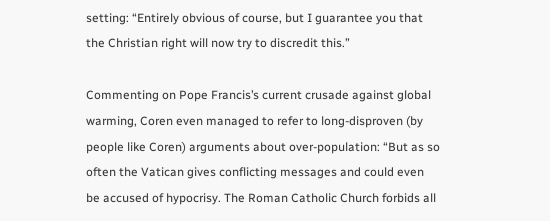setting: “Entirely obvious of course, but I guarantee you that the Christian right will now try to discredit this.”

Commenting on Pope Francis’s current crusade against global warming, Coren even managed to refer to long-disproven (by people like Coren) arguments about over-population: “But as so often the Vatican gives conflicting messages and could even be accused of hypocrisy. The Roman Catholic Church forbids all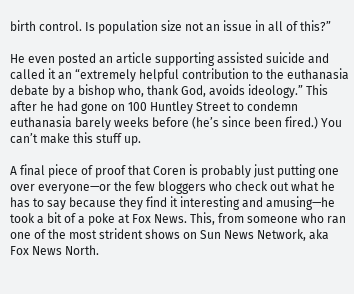birth control. Is population size not an issue in all of this?”

He even posted an article supporting assisted suicide and called it an “extremely helpful contribution to the euthanasia debate by a bishop who, thank God, avoids ideology.” This after he had gone on 100 Huntley Street to condemn euthanasia barely weeks before (he’s since been fired.) You can’t make this stuff up.

A final piece of proof that Coren is probably just putting one over everyone—or the few bloggers who check out what he has to say because they find it interesting and amusing—he took a bit of a poke at Fox News. This, from someone who ran one of the most strident shows on Sun News Network, aka Fox News North.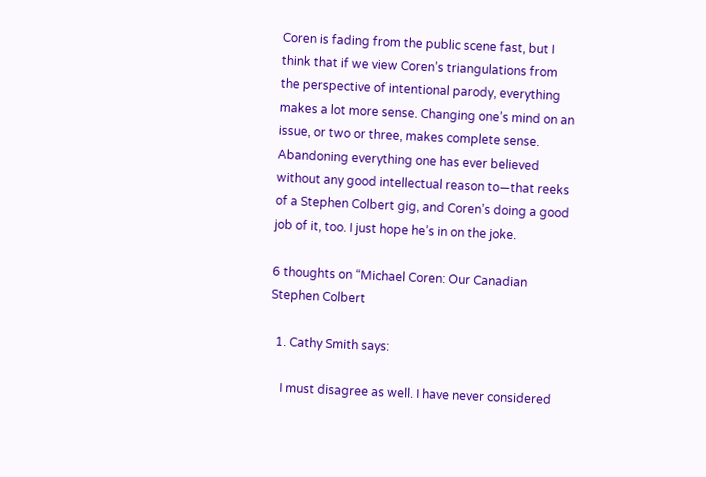Coren is fading from the public scene fast, but I think that if we view Coren’s triangulations from the perspective of intentional parody, everything makes a lot more sense. Changing one’s mind on an issue, or two or three, makes complete sense. Abandoning everything one has ever believed without any good intellectual reason to—that reeks of a Stephen Colbert gig, and Coren’s doing a good job of it, too. I just hope he’s in on the joke.

6 thoughts on “Michael Coren: Our Canadian Stephen Colbert

  1. Cathy Smith says:

    I must disagree as well. I have never considered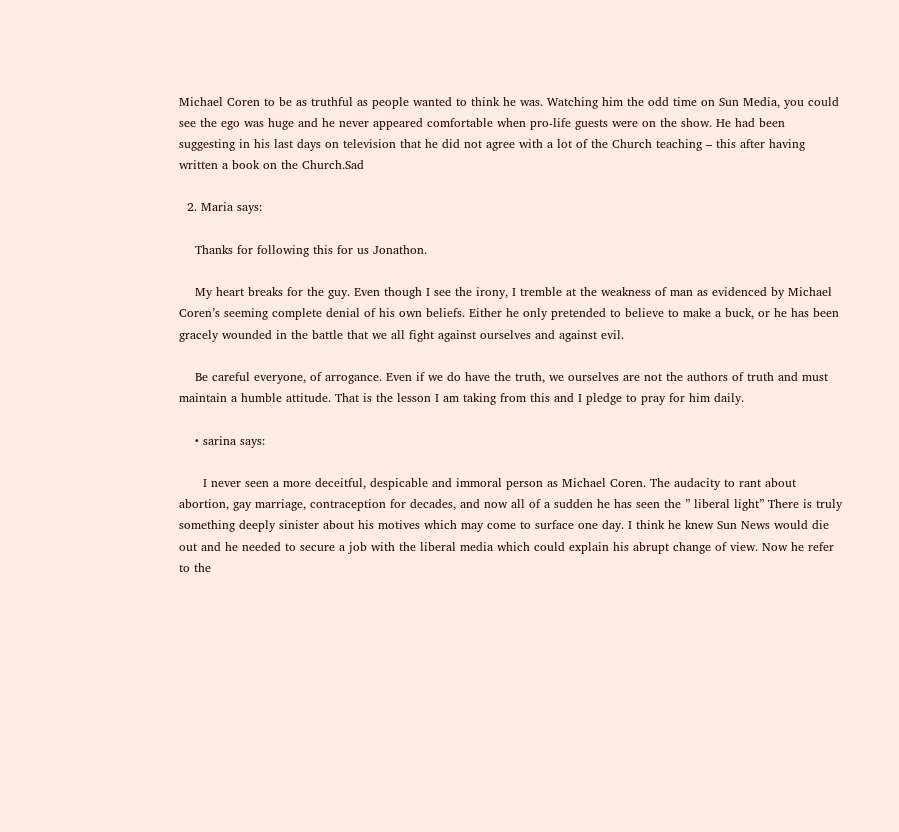Michael Coren to be as truthful as people wanted to think he was. Watching him the odd time on Sun Media, you could see the ego was huge and he never appeared comfortable when pro-life guests were on the show. He had been suggesting in his last days on television that he did not agree with a lot of the Church teaching – this after having written a book on the Church.Sad

  2. Maria says:

    Thanks for following this for us Jonathon.

    My heart breaks for the guy. Even though I see the irony, I tremble at the weakness of man as evidenced by Michael Coren’s seeming complete denial of his own beliefs. Either he only pretended to believe to make a buck, or he has been gracely wounded in the battle that we all fight against ourselves and against evil.

    Be careful everyone, of arrogance. Even if we do have the truth, we ourselves are not the authors of truth and must maintain a humble attitude. That is the lesson I am taking from this and I pledge to pray for him daily.

    • sarina says:

      I never seen a more deceitful, despicable and immoral person as Michael Coren. The audacity to rant about abortion, gay marriage, contraception for decades, and now all of a sudden he has seen the ” liberal light” There is truly something deeply sinister about his motives which may come to surface one day. I think he knew Sun News would die out and he needed to secure a job with the liberal media which could explain his abrupt change of view. Now he refer to the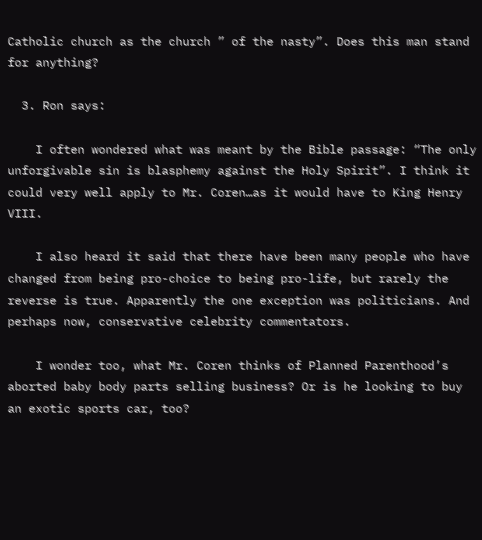Catholic church as the church ” of the nasty”. Does this man stand for anything?

  3. Ron says:

    I often wondered what was meant by the Bible passage: “The only unforgivable sin is blasphemy against the Holy Spirit”. I think it could very well apply to Mr. Coren…as it would have to King Henry VIII.

    I also heard it said that there have been many people who have changed from being pro-choice to being pro-life, but rarely the reverse is true. Apparently the one exception was politicians. And perhaps now, conservative celebrity commentators.

    I wonder too, what Mr. Coren thinks of Planned Parenthood’s aborted baby body parts selling business? Or is he looking to buy an exotic sports car, too?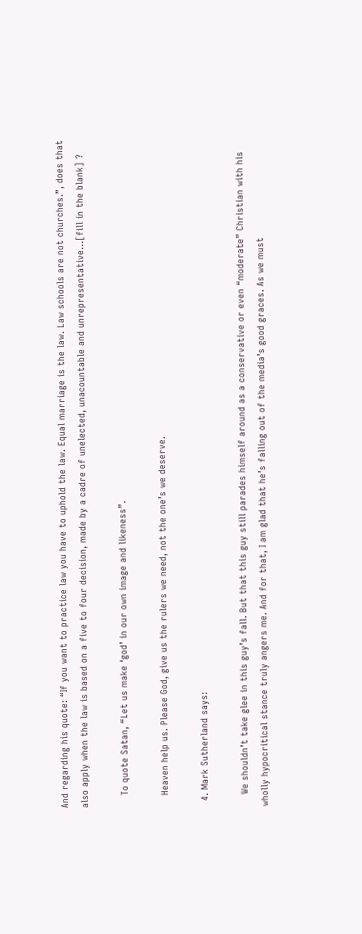And regarding his quote: “If you want to practice law you have to uphold the law. Equal marriage is the law. Law schools are not churches.”, does that also apply when the law is based on a five to four decision, made by a cadre of unelected, unacountable and unrepresentative…[fill in the blank] ?

    To quote Satan, “Let us make ‘god’ in our own image and likeness”.

    Heaven help us. Please God, give us the rulers we need, not the one’s we deserve.

  4. Mark Sutherland says:

    We shouldn’t take glee in this guy’s fall. But that this guy still parades himself around as a conservative or even “moderate” Christian with his wholly hypocritical stance truly angers me. And for that, I am glad that he’s falling out of the media’s good graces. As we must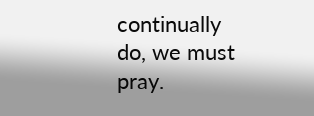continually do, we must pray.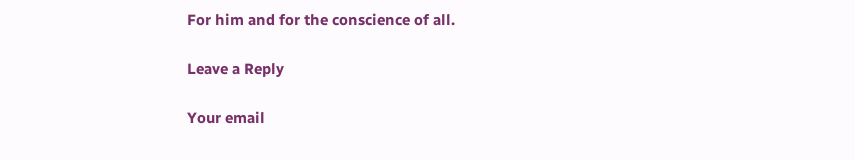For him and for the conscience of all.

Leave a Reply

Your email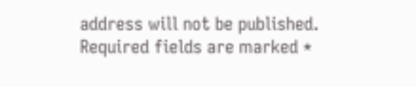address will not be published. Required fields are marked *